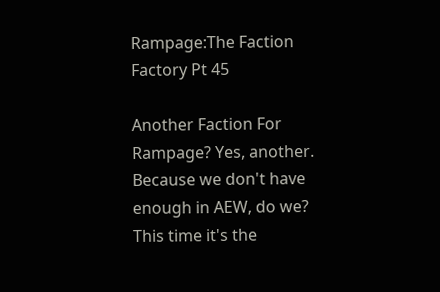Rampage:The Faction Factory Pt 45

Another Faction For Rampage? Yes, another. Because we don't have enough in AEW, do we? This time it's the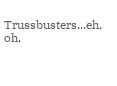Trussbusters...eh, oh,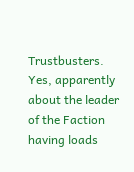Trustbusters. Yes, apparently about the leader of the Faction having loads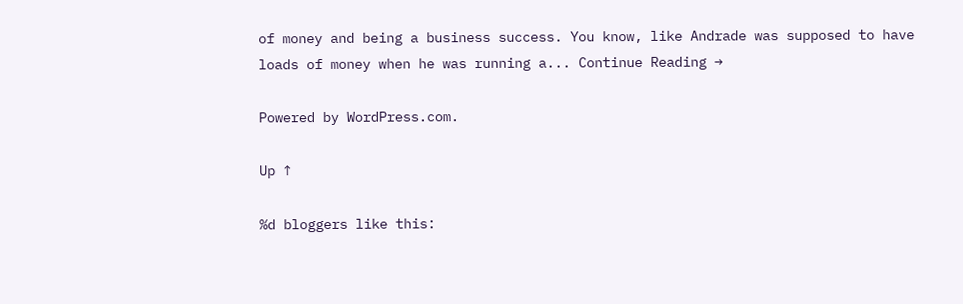of money and being a business success. You know, like Andrade was supposed to have loads of money when he was running a... Continue Reading →

Powered by WordPress.com.

Up ↑

%d bloggers like this: